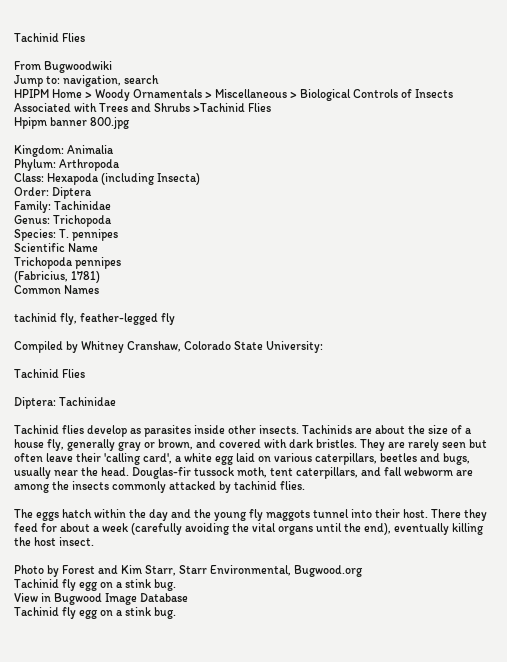Tachinid Flies

From Bugwoodwiki
Jump to: navigation, search
HPIPM Home > Woody Ornamentals > Miscellaneous > Biological Controls of Insects Associated with Trees and Shrubs >Tachinid Flies
Hpipm banner 800.jpg

Kingdom: Animalia
Phylum: Arthropoda
Class: Hexapoda (including Insecta)
Order: Diptera
Family: Tachinidae
Genus: Trichopoda
Species: T. pennipes
Scientific Name
Trichopoda pennipes
(Fabricius, 1781)
Common Names

tachinid fly, feather-legged fly

Compiled by Whitney Cranshaw, Colorado State University:

Tachinid Flies

Diptera: Tachinidae

Tachinid flies develop as parasites inside other insects. Tachinids are about the size of a house fly, generally gray or brown, and covered with dark bristles. They are rarely seen but often leave their 'calling card', a white egg laid on various caterpillars, beetles and bugs, usually near the head. Douglas-fir tussock moth, tent caterpillars, and fall webworm are among the insects commonly attacked by tachinid flies.

The eggs hatch within the day and the young fly maggots tunnel into their host. There they feed for about a week (carefully avoiding the vital organs until the end), eventually killing the host insect.

Photo by Forest and Kim Starr, Starr Environmental, Bugwood.org
Tachinid fly egg on a stink bug.
View in Bugwood Image Database
Tachinid fly egg on a stink bug.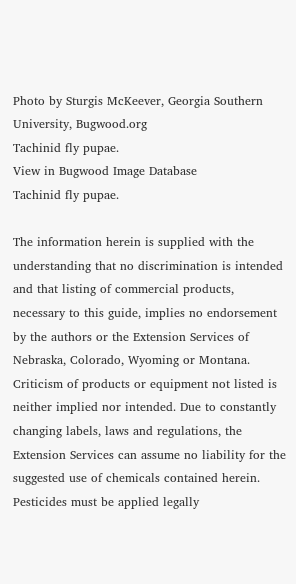Photo by Sturgis McKeever, Georgia Southern University, Bugwood.org
Tachinid fly pupae.
View in Bugwood Image Database
Tachinid fly pupae.

The information herein is supplied with the understanding that no discrimination is intended and that listing of commercial products, necessary to this guide, implies no endorsement by the authors or the Extension Services of Nebraska, Colorado, Wyoming or Montana. Criticism of products or equipment not listed is neither implied nor intended. Due to constantly changing labels, laws and regulations, the Extension Services can assume no liability for the suggested use of chemicals contained herein. Pesticides must be applied legally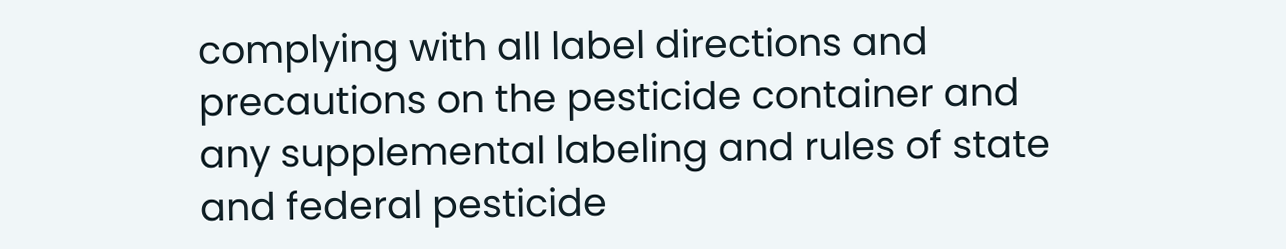complying with all label directions and precautions on the pesticide container and any supplemental labeling and rules of state and federal pesticide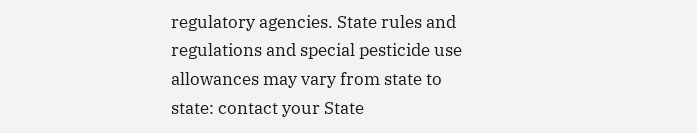regulatory agencies. State rules and regulations and special pesticide use allowances may vary from state to state: contact your State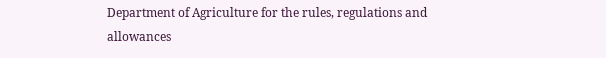Department of Agriculture for the rules, regulations and allowances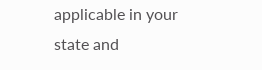applicable in your state and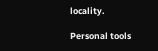locality.

Personal tools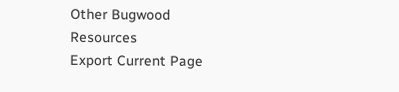Other Bugwood Resources
Export Current Page